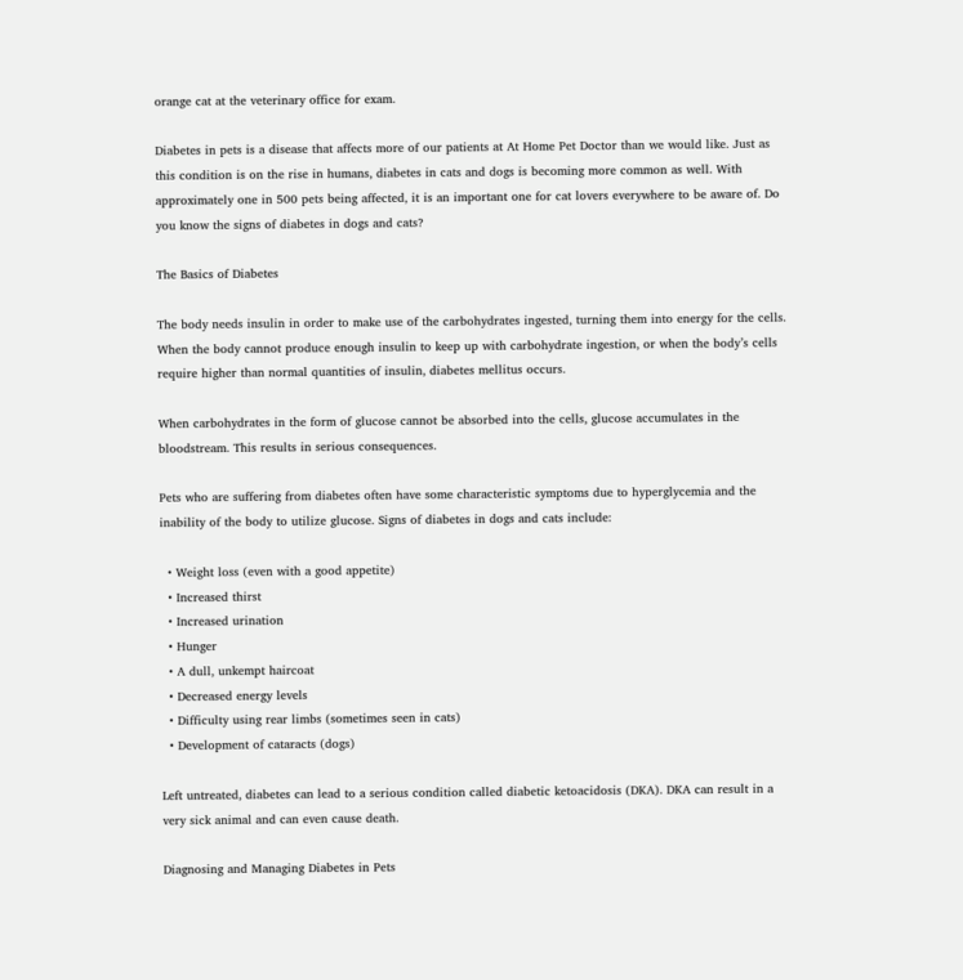orange cat at the veterinary office for exam.

Diabetes in pets is a disease that affects more of our patients at At Home Pet Doctor than we would like. Just as this condition is on the rise in humans, diabetes in cats and dogs is becoming more common as well. With approximately one in 500 pets being affected, it is an important one for cat lovers everywhere to be aware of. Do you know the signs of diabetes in dogs and cats?

The Basics of Diabetes

The body needs insulin in order to make use of the carbohydrates ingested, turning them into energy for the cells. When the body cannot produce enough insulin to keep up with carbohydrate ingestion, or when the body’s cells require higher than normal quantities of insulin, diabetes mellitus occurs.

When carbohydrates in the form of glucose cannot be absorbed into the cells, glucose accumulates in the bloodstream. This results in serious consequences.

Pets who are suffering from diabetes often have some characteristic symptoms due to hyperglycemia and the inability of the body to utilize glucose. Signs of diabetes in dogs and cats include:

  • Weight loss (even with a good appetite)
  • Increased thirst
  • Increased urination
  • Hunger
  • A dull, unkempt haircoat
  • Decreased energy levels
  • Difficulty using rear limbs (sometimes seen in cats)
  • Development of cataracts (dogs)

Left untreated, diabetes can lead to a serious condition called diabetic ketoacidosis (DKA). DKA can result in a very sick animal and can even cause death.

Diagnosing and Managing Diabetes in Pets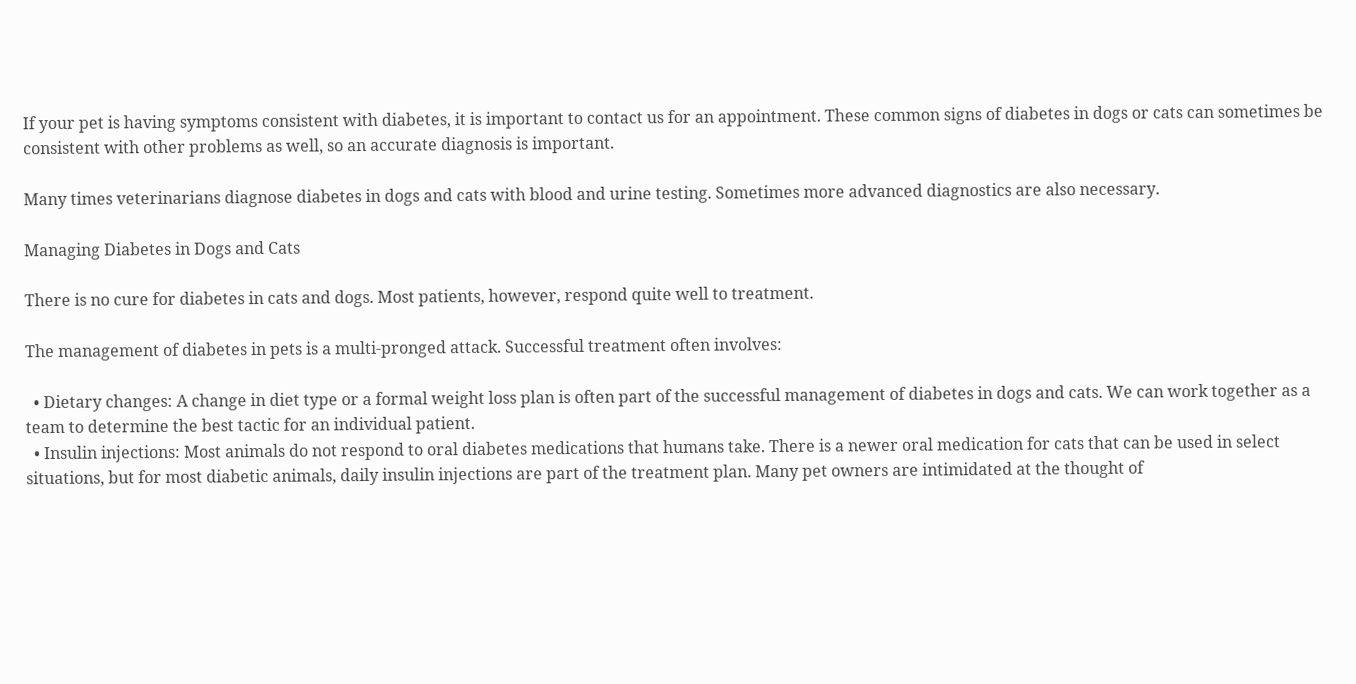If your pet is having symptoms consistent with diabetes, it is important to contact us for an appointment. These common signs of diabetes in dogs or cats can sometimes be consistent with other problems as well, so an accurate diagnosis is important.

Many times veterinarians diagnose diabetes in dogs and cats with blood and urine testing. Sometimes more advanced diagnostics are also necessary.

Managing Diabetes in Dogs and Cats

There is no cure for diabetes in cats and dogs. Most patients, however, respond quite well to treatment.

The management of diabetes in pets is a multi-pronged attack. Successful treatment often involves:

  • Dietary changes: A change in diet type or a formal weight loss plan is often part of the successful management of diabetes in dogs and cats. We can work together as a team to determine the best tactic for an individual patient.
  • Insulin injections: Most animals do not respond to oral diabetes medications that humans take. There is a newer oral medication for cats that can be used in select situations, but for most diabetic animals, daily insulin injections are part of the treatment plan. Many pet owners are intimidated at the thought of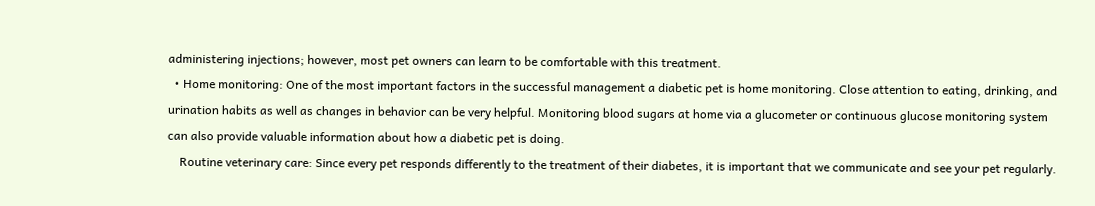administering injections; however, most pet owners can learn to be comfortable with this treatment.
  • Home monitoring: One of the most important factors in the successful management a diabetic pet is home monitoring. Close attention to eating, drinking, and urination habits as well as changes in behavior can be very helpful. Monitoring blood sugars at home via a glucometer or continuous glucose monitoring system can also provide valuable information about how a diabetic pet is doing.
    Routine veterinary care: Since every pet responds differently to the treatment of their diabetes, it is important that we communicate and see your pet regularly.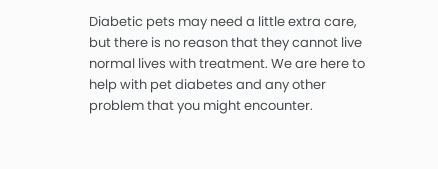Diabetic pets may need a little extra care, but there is no reason that they cannot live normal lives with treatment. We are here to help with pet diabetes and any other problem that you might encounter.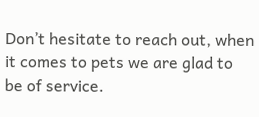Don’t hesitate to reach out, when it comes to pets we are glad to be of service.